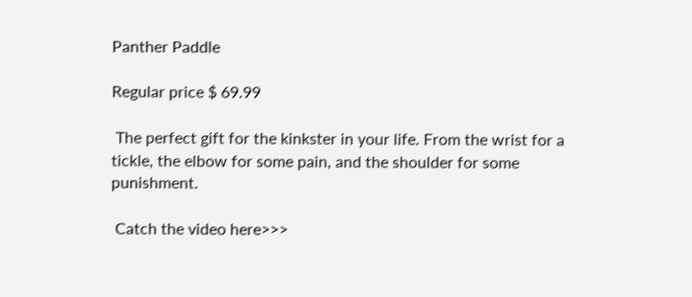Panther Paddle

Regular price $ 69.99

 The perfect gift for the kinkster in your life. From the wrist for a tickle, the elbow for some pain, and the shoulder for some punishment.

 Catch the video here>>>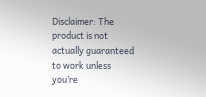Disclaimer: The product is not actually guaranteed to work unless you’re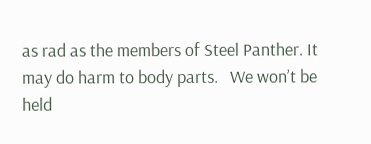as rad as the members of Steel Panther. It may do harm to body parts.   We won’t be held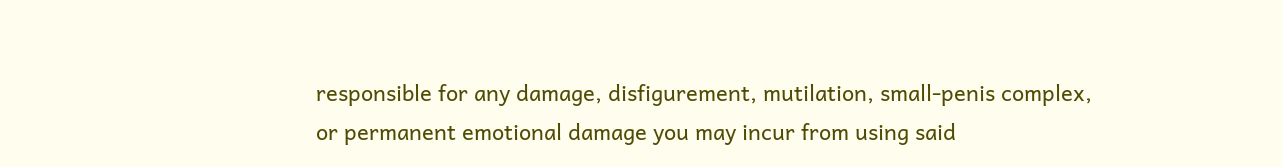responsible for any damage, disfigurement, mutilation, small-penis complex, or permanent emotional damage you may incur from using said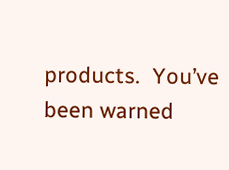products.  You’ve been warned